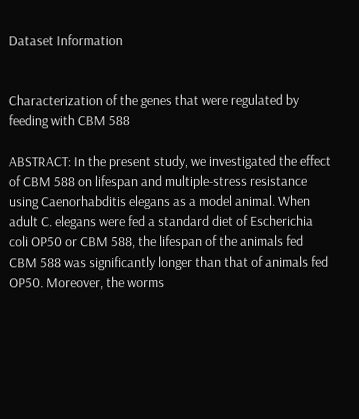Dataset Information


Characterization of the genes that were regulated by feeding with CBM 588

ABSTRACT: In the present study, we investigated the effect of CBM 588 on lifespan and multiple-stress resistance using Caenorhabditis elegans as a model animal. When adult C. elegans were fed a standard diet of Escherichia coli OP50 or CBM 588, the lifespan of the animals fed CBM 588 was significantly longer than that of animals fed OP50. Moreover, the worms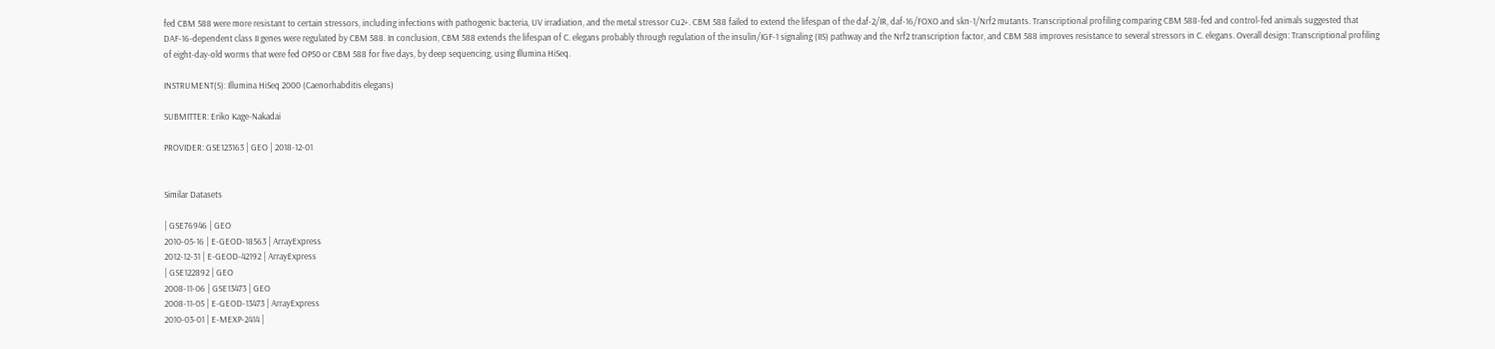fed CBM 588 were more resistant to certain stressors, including infections with pathogenic bacteria, UV irradiation, and the metal stressor Cu2+. CBM 588 failed to extend the lifespan of the daf-2/IR, daf-16/FOXO and skn-1/Nrf2 mutants. Transcriptional profiling comparing CBM 588-fed and control-fed animals suggested that DAF-16-dependent class II genes were regulated by CBM 588. In conclusion, CBM 588 extends the lifespan of C. elegans probably through regulation of the insulin/IGF-1 signaling (IIS) pathway and the Nrf2 transcription factor, and CBM 588 improves resistance to several stressors in C. elegans. Overall design: Transcriptional profiling of eight-day-old worms that were fed OP50 or CBM 588 for five days, by deep sequencing, using Illumina HiSeq.

INSTRUMENT(S): Illumina HiSeq 2000 (Caenorhabditis elegans)

SUBMITTER: Eriko Kage-Nakadai

PROVIDER: GSE123163 | GEO | 2018-12-01


Similar Datasets

| GSE76946 | GEO
2010-05-16 | E-GEOD-18563 | ArrayExpress
2012-12-31 | E-GEOD-42192 | ArrayExpress
| GSE122892 | GEO
2008-11-06 | GSE13473 | GEO
2008-11-05 | E-GEOD-13473 | ArrayExpress
2010-03-01 | E-MEXP-2414 |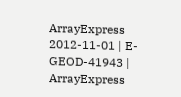ArrayExpress
2012-11-01 | E-GEOD-41943 | ArrayExpress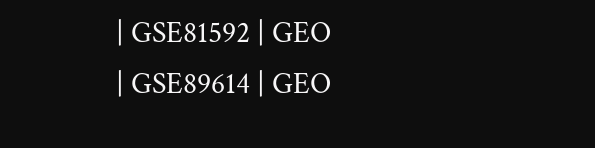| GSE81592 | GEO
| GSE89614 | GEO